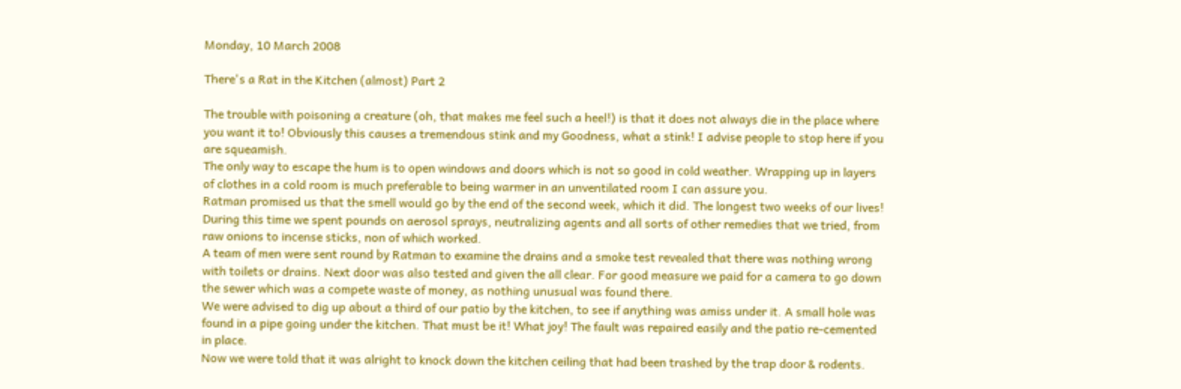Monday, 10 March 2008

There's a Rat in the Kitchen (almost) Part 2

The trouble with poisoning a creature (oh, that makes me feel such a heel!) is that it does not always die in the place where you want it to! Obviously this causes a tremendous stink and my Goodness, what a stink! I advise people to stop here if you are squeamish.
The only way to escape the hum is to open windows and doors which is not so good in cold weather. Wrapping up in layers of clothes in a cold room is much preferable to being warmer in an unventilated room I can assure you.
Ratman promised us that the smell would go by the end of the second week, which it did. The longest two weeks of our lives! During this time we spent pounds on aerosol sprays, neutralizing agents and all sorts of other remedies that we tried, from raw onions to incense sticks, non of which worked.
A team of men were sent round by Ratman to examine the drains and a smoke test revealed that there was nothing wrong with toilets or drains. Next door was also tested and given the all clear. For good measure we paid for a camera to go down the sewer which was a compete waste of money, as nothing unusual was found there.
We were advised to dig up about a third of our patio by the kitchen, to see if anything was amiss under it. A small hole was found in a pipe going under the kitchen. That must be it! What joy! The fault was repaired easily and the patio re-cemented in place.
Now we were told that it was alright to knock down the kitchen ceiling that had been trashed by the trap door & rodents.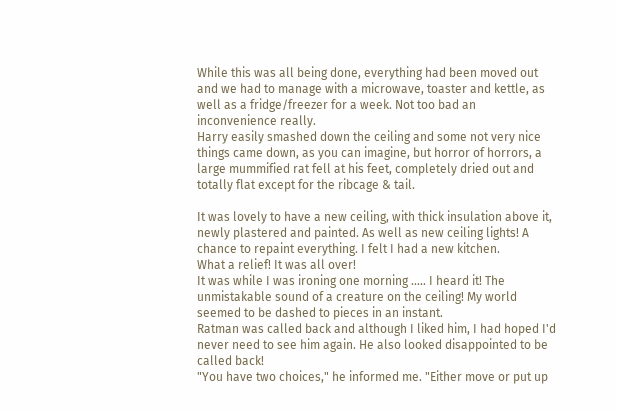While this was all being done, everything had been moved out and we had to manage with a microwave, toaster and kettle, as well as a fridge/freezer for a week. Not too bad an inconvenience really.
Harry easily smashed down the ceiling and some not very nice things came down, as you can imagine, but horror of horrors, a large mummified rat fell at his feet, completely dried out and totally flat except for the ribcage & tail.

It was lovely to have a new ceiling, with thick insulation above it, newly plastered and painted. As well as new ceiling lights! A chance to repaint everything. I felt I had a new kitchen.
What a relief! It was all over!
It was while I was ironing one morning ..... I heard it! The unmistakable sound of a creature on the ceiling! My world seemed to be dashed to pieces in an instant.
Ratman was called back and although I liked him, I had hoped I'd never need to see him again. He also looked disappointed to be called back!
"You have two choices," he informed me. "Either move or put up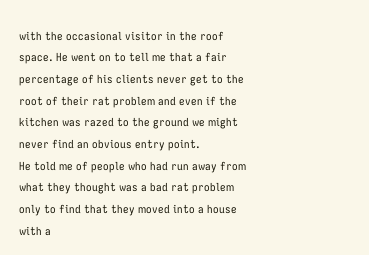with the occasional visitor in the roof space. He went on to tell me that a fair percentage of his clients never get to the root of their rat problem and even if the kitchen was razed to the ground we might never find an obvious entry point.
He told me of people who had run away from what they thought was a bad rat problem only to find that they moved into a house with a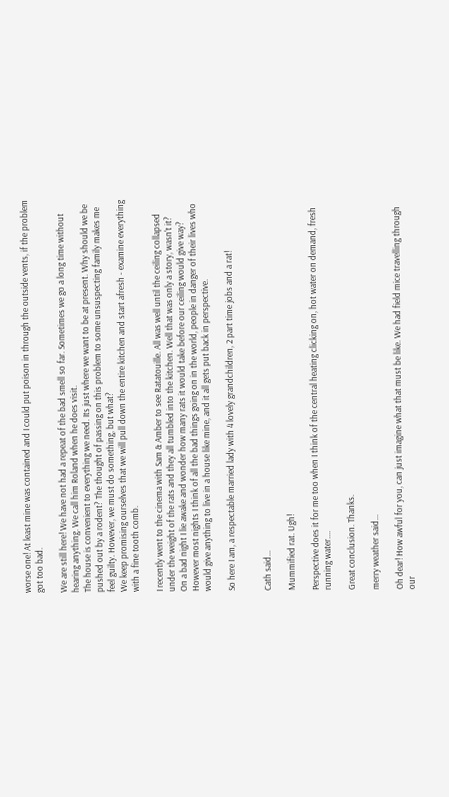worse one! At least mine was contained and I could put poison in through the outside vents, if the problem got too bad.

We are still here! We have not had a repeat of the bad smell so far. Sometimes we go a long time without hearing anything. We call him Roland when he does visit.
The house is convenient to everything we need. Its just where we want to be at present. Why should we be pushed out by a rodent? The thought of passing on this problem to some unsuspecting family makes me feel guilty. However, we must do something, but what?
We keep promising ourselves that we will pull down the entire kitchen and start afresh - examine everything with a fine tooth comb.

I recently went to the cinema with Sam & Amber to see Ratatouille. All was well until the ceiling collapsed under the weight of the rats and they all tumbled into the kitchen. Well that was only a story, wasn't it?
On a bad night I lie awake and wonder how many rats it would take before our ceiling would give way? However most nights I think of all the bad things going on in the world, people in danger of their lives who would give anything to live in a house like mine, and it all gets put back in perspective.

So here I am, a respectable married lady with 4 lovely grandchildren, 2 part time jobs and a rat!


Cath said...

Mummified rat. Ugh!

Perspective does it for me too when I think of the central heating clicking on, hot water on demand, fresh running water....

Great conclusion. Thanks.

merry weather said...

Oh dear! How awful for you, can just imagine what that must be like. We had field mice travelling through our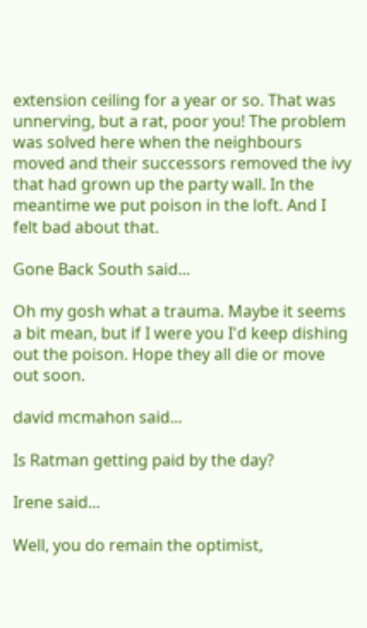extension ceiling for a year or so. That was unnerving, but a rat, poor you! The problem was solved here when the neighbours moved and their successors removed the ivy that had grown up the party wall. In the meantime we put poison in the loft. And I felt bad about that.

Gone Back South said...

Oh my gosh what a trauma. Maybe it seems a bit mean, but if I were you I'd keep dishing out the poison. Hope they all die or move out soon.

david mcmahon said...

Is Ratman getting paid by the day?

Irene said...

Well, you do remain the optimist,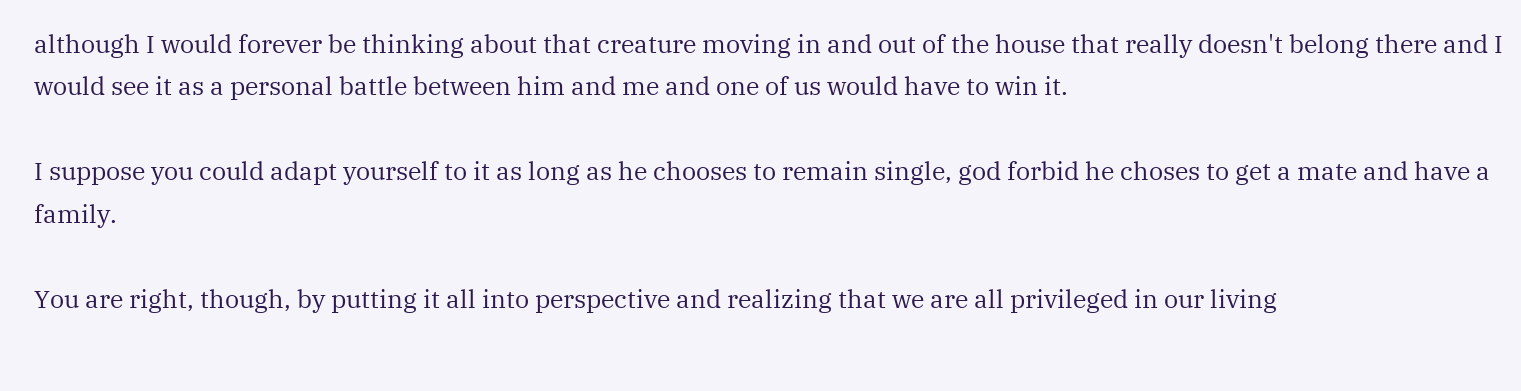although I would forever be thinking about that creature moving in and out of the house that really doesn't belong there and I would see it as a personal battle between him and me and one of us would have to win it.

I suppose you could adapt yourself to it as long as he chooses to remain single, god forbid he choses to get a mate and have a family.

You are right, though, by putting it all into perspective and realizing that we are all privileged in our living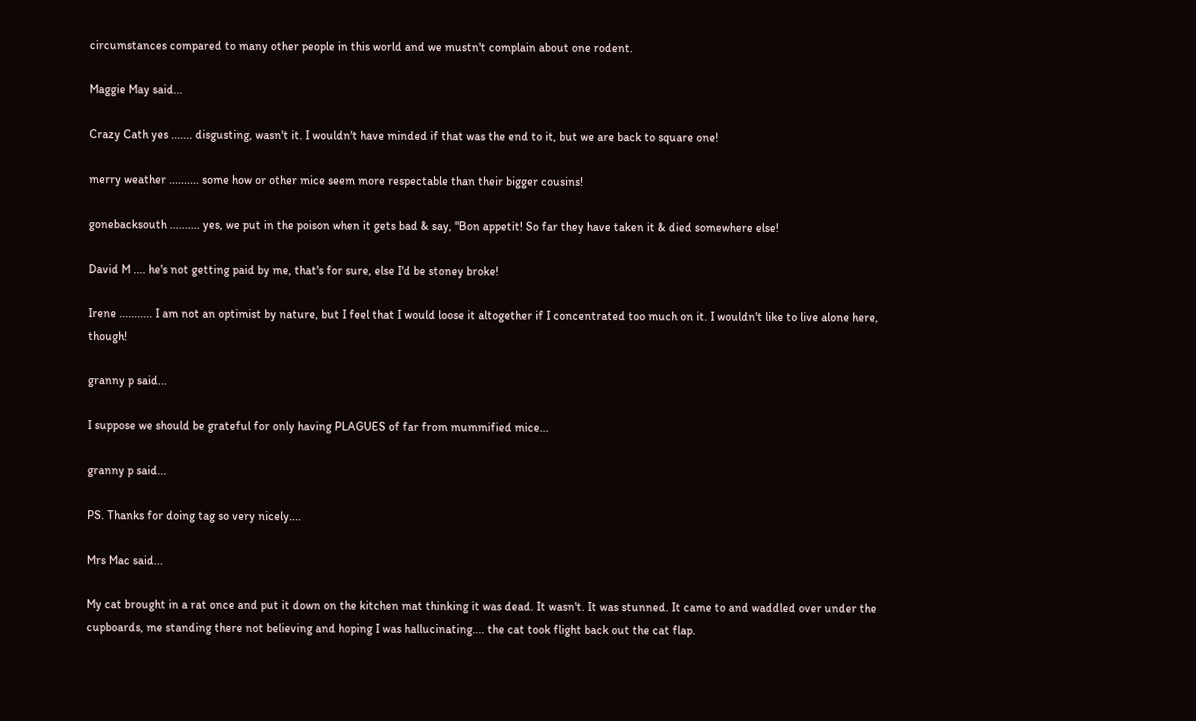circumstances compared to many other people in this world and we mustn't complain about one rodent.

Maggie May said...

Crazy Cath yes ....... disgusting, wasn't it. I wouldn't have minded if that was the end to it, but we are back to square one!

merry weather .......... some how or other mice seem more respectable than their bigger cousins!

gonebacksouth .......... yes, we put in the poison when it gets bad & say, "Bon appetit! So far they have taken it & died somewhere else!

David M .... he's not getting paid by me, that's for sure, else I'd be stoney broke!

Irene ........... I am not an optimist by nature, but I feel that I would loose it altogether if I concentrated too much on it. I wouldn't like to live alone here, though!

granny p said...

I suppose we should be grateful for only having PLAGUES of far from mummified mice...

granny p said...

PS. Thanks for doing tag so very nicely....

Mrs Mac said...

My cat brought in a rat once and put it down on the kitchen mat thinking it was dead. It wasn't. It was stunned. It came to and waddled over under the cupboards, me standing there not believing and hoping I was hallucinating.... the cat took flight back out the cat flap.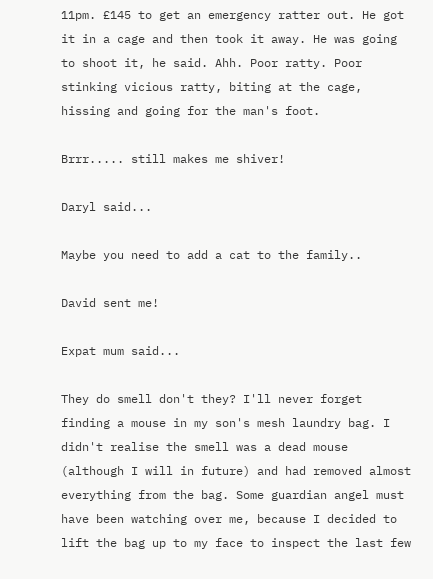11pm. £145 to get an emergency ratter out. He got it in a cage and then took it away. He was going to shoot it, he said. Ahh. Poor ratty. Poor stinking vicious ratty, biting at the cage, hissing and going for the man's foot.

Brrr..... still makes me shiver!

Daryl said...

Maybe you need to add a cat to the family..

David sent me!

Expat mum said...

They do smell don't they? I'll never forget finding a mouse in my son's mesh laundry bag. I didn't realise the smell was a dead mouse (although I will in future) and had removed almost everything from the bag. Some guardian angel must have been watching over me, because I decided to lift the bag up to my face to inspect the last few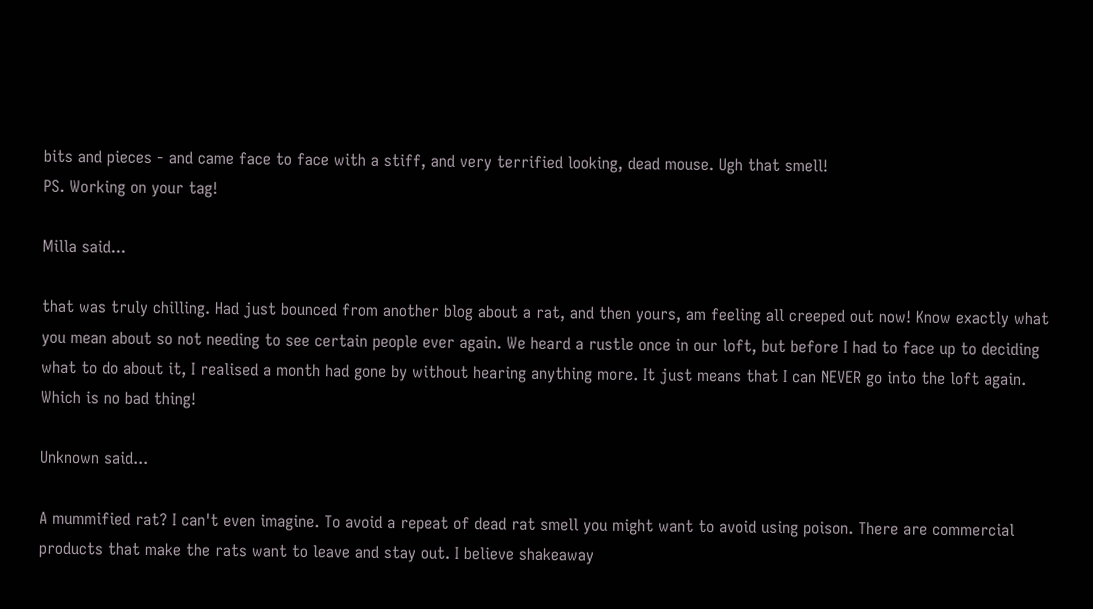bits and pieces - and came face to face with a stiff, and very terrified looking, dead mouse. Ugh that smell!
PS. Working on your tag!

Milla said...

that was truly chilling. Had just bounced from another blog about a rat, and then yours, am feeling all creeped out now! Know exactly what you mean about so not needing to see certain people ever again. We heard a rustle once in our loft, but before I had to face up to deciding what to do about it, I realised a month had gone by without hearing anything more. It just means that I can NEVER go into the loft again. Which is no bad thing!

Unknown said...

A mummified rat? I can't even imagine. To avoid a repeat of dead rat smell you might want to avoid using poison. There are commercial products that make the rats want to leave and stay out. I believe shakeaway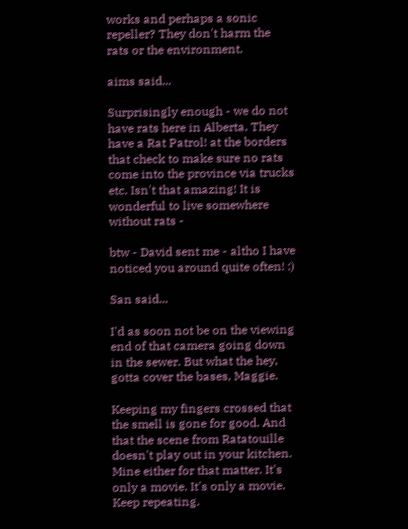works and perhaps a sonic repeller? They don't harm the rats or the environment.

aims said...

Surprisingly enough - we do not have rats here in Alberta. They have a Rat Patrol! at the borders that check to make sure no rats come into the province via trucks etc. Isn't that amazing! It is wonderful to live somewhere without rats -

btw - David sent me - altho I have noticed you around quite often! :)

San said...

I'd as soon not be on the viewing end of that camera going down in the sewer. But what the hey, gotta cover the bases, Maggie.

Keeping my fingers crossed that the smell is gone for good. And that the scene from Ratatouille doesn't play out in your kitchen. Mine either for that matter. It's only a movie. It's only a movie. Keep repeating.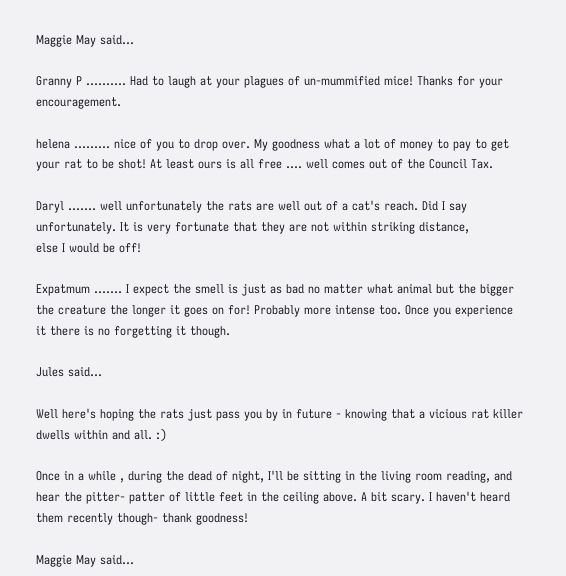Maggie May said...

Granny P .......... Had to laugh at your plagues of un-mummified mice! Thanks for your encouragement.

helena ......... nice of you to drop over. My goodness what a lot of money to pay to get your rat to be shot! At least ours is all free .... well comes out of the Council Tax.

Daryl ....... well unfortunately the rats are well out of a cat's reach. Did I say unfortunately. It is very fortunate that they are not within striking distance,
else I would be off!

Expatmum ....... I expect the smell is just as bad no matter what animal but the bigger the creature the longer it goes on for! Probably more intense too. Once you experience it there is no forgetting it though.

Jules said...

Well here's hoping the rats just pass you by in future - knowing that a vicious rat killer dwells within and all. :)

Once in a while , during the dead of night, I'll be sitting in the living room reading, and hear the pitter- patter of little feet in the ceiling above. A bit scary. I haven't heard them recently though- thank goodness!

Maggie May said...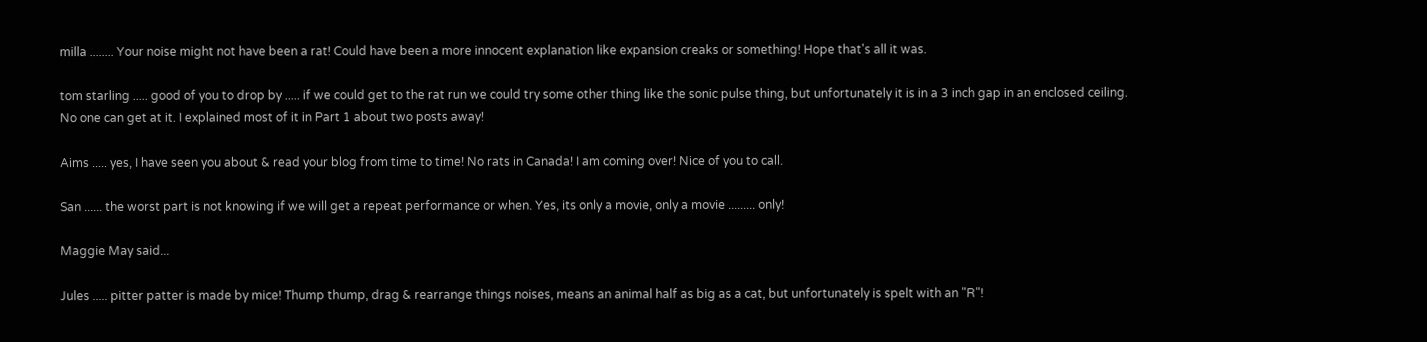milla ........ Your noise might not have been a rat! Could have been a more innocent explanation like expansion creaks or something! Hope that's all it was.

tom starling ..... good of you to drop by ..... if we could get to the rat run we could try some other thing like the sonic pulse thing, but unfortunately it is in a 3 inch gap in an enclosed ceiling. No one can get at it. I explained most of it in Part 1 about two posts away!

Aims ..... yes, I have seen you about & read your blog from time to time! No rats in Canada! I am coming over! Nice of you to call.

San ...... the worst part is not knowing if we will get a repeat performance or when. Yes, its only a movie, only a movie ......... only!

Maggie May said...

Jules ..... pitter patter is made by mice! Thump thump, drag & rearrange things noises, means an animal half as big as a cat, but unfortunately is spelt with an "R"!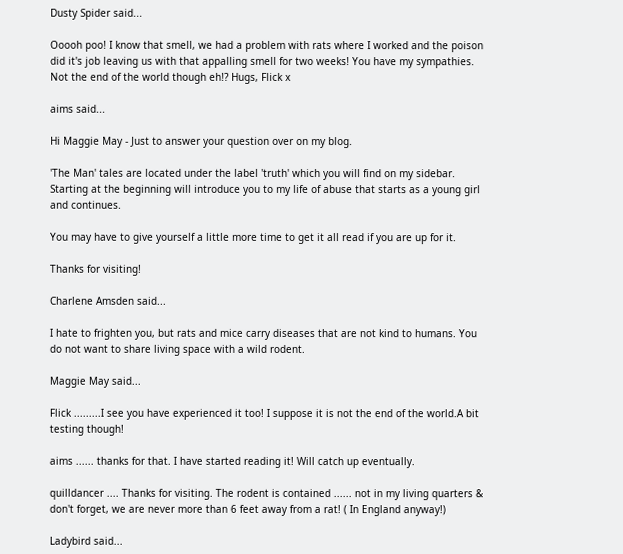Dusty Spider said...

Ooooh poo! I know that smell, we had a problem with rats where I worked and the poison did it's job leaving us with that appalling smell for two weeks! You have my sympathies. Not the end of the world though eh!? Hugs, Flick x

aims said...

Hi Maggie May - Just to answer your question over on my blog.

'The Man' tales are located under the label 'truth' which you will find on my sidebar. Starting at the beginning will introduce you to my life of abuse that starts as a young girl and continues.

You may have to give yourself a little more time to get it all read if you are up for it.

Thanks for visiting!

Charlene Amsden said...

I hate to frighten you, but rats and mice carry diseases that are not kind to humans. You do not want to share living space with a wild rodent.

Maggie May said...

Flick .........I see you have experienced it too! I suppose it is not the end of the world.A bit testing though!

aims ...... thanks for that. I have started reading it! Will catch up eventually.

quilldancer .... Thanks for visiting. The rodent is contained ...... not in my living quarters & don't forget, we are never more than 6 feet away from a rat! ( In England anyway!)

Ladybird said...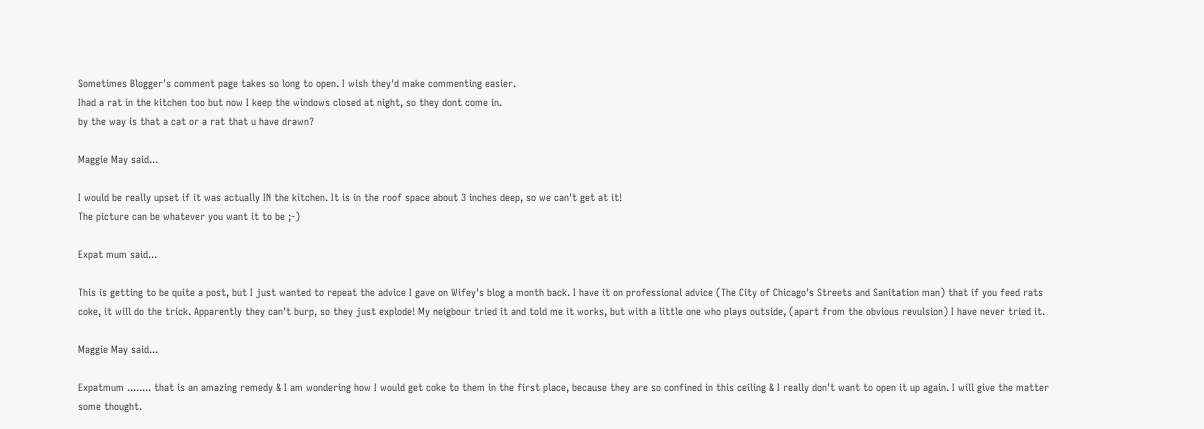Sometimes Blogger's comment page takes so long to open. I wish they'd make commenting easier.
Ihad a rat in the kitchen too but now I keep the windows closed at night, so they dont come in.
by the way is that a cat or a rat that u have drawn?

Maggie May said...

I would be really upset if it was actually IN the kitchen. It is in the roof space about 3 inches deep, so we can't get at it!
The picture can be whatever you want it to be ;-)

Expat mum said...

This is getting to be quite a post, but I just wanted to repeat the advice I gave on Wifey's blog a month back. I have it on professional advice (The City of Chicago's Streets and Sanitation man) that if you feed rats coke, it will do the trick. Apparently they can't burp, so they just explode! My neigbour tried it and told me it works, but with a little one who plays outside, (apart from the obvious revulsion) I have never tried it.

Maggie May said...

Expatmum ........ that is an amazing remedy & I am wondering how I would get coke to them in the first place, because they are so confined in this ceiling & I really don't want to open it up again. I will give the matter some thought.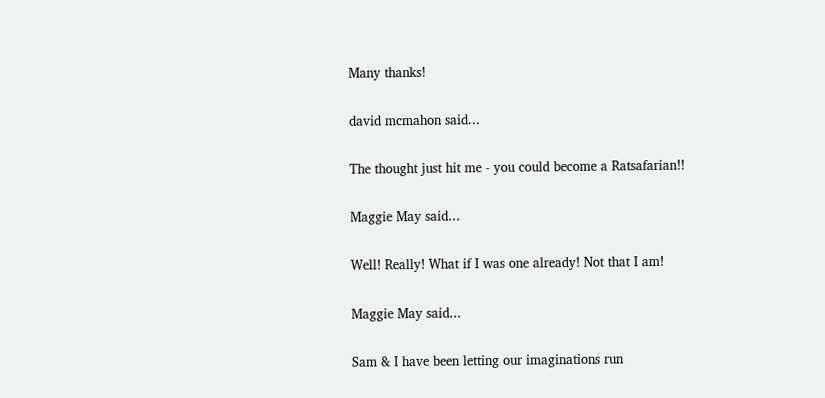Many thanks!

david mcmahon said...

The thought just hit me - you could become a Ratsafarian!!

Maggie May said...

Well! Really! What if I was one already! Not that I am!

Maggie May said...

Sam & I have been letting our imaginations run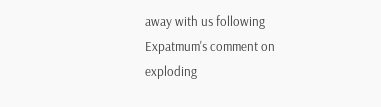away with us following Expatmum's comment on exploding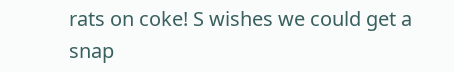rats on coke! S wishes we could get a snap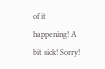of it happening! A bit sick! Sorry!